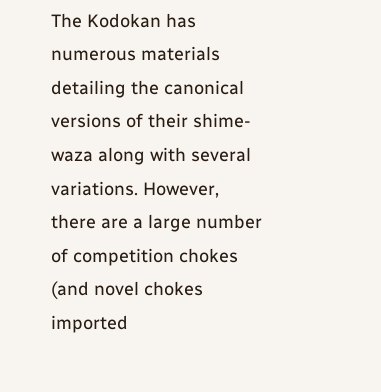The Kodokan has numerous materials detailing the canonical versions of their shime-waza along with several variations. However, there are a large number of competition chokes (and novel chokes imported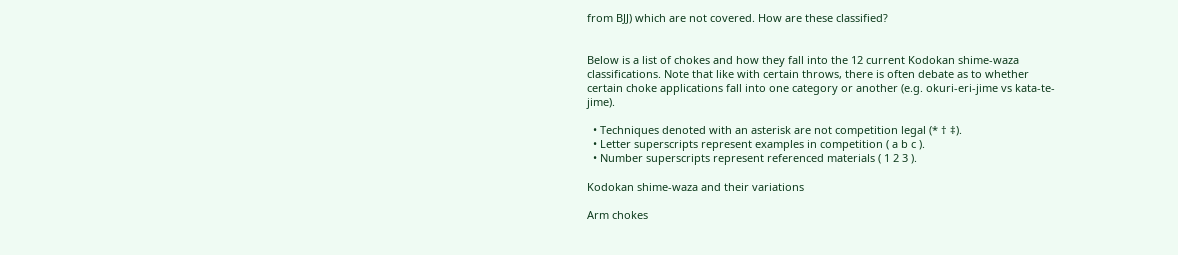from BJJ) which are not covered. How are these classified?


Below is a list of chokes and how they fall into the 12 current Kodokan shime-waza classifications. Note that like with certain throws, there is often debate as to whether certain choke applications fall into one category or another (e.g. okuri-eri-jime vs kata-te-jime).

  • Techniques denoted with an asterisk are not competition legal (* † ‡).
  • Letter superscripts represent examples in competition ( a b c ).
  • Number superscripts represent referenced materials ( 1 2 3 ).

Kodokan shime-waza and their variations

Arm chokes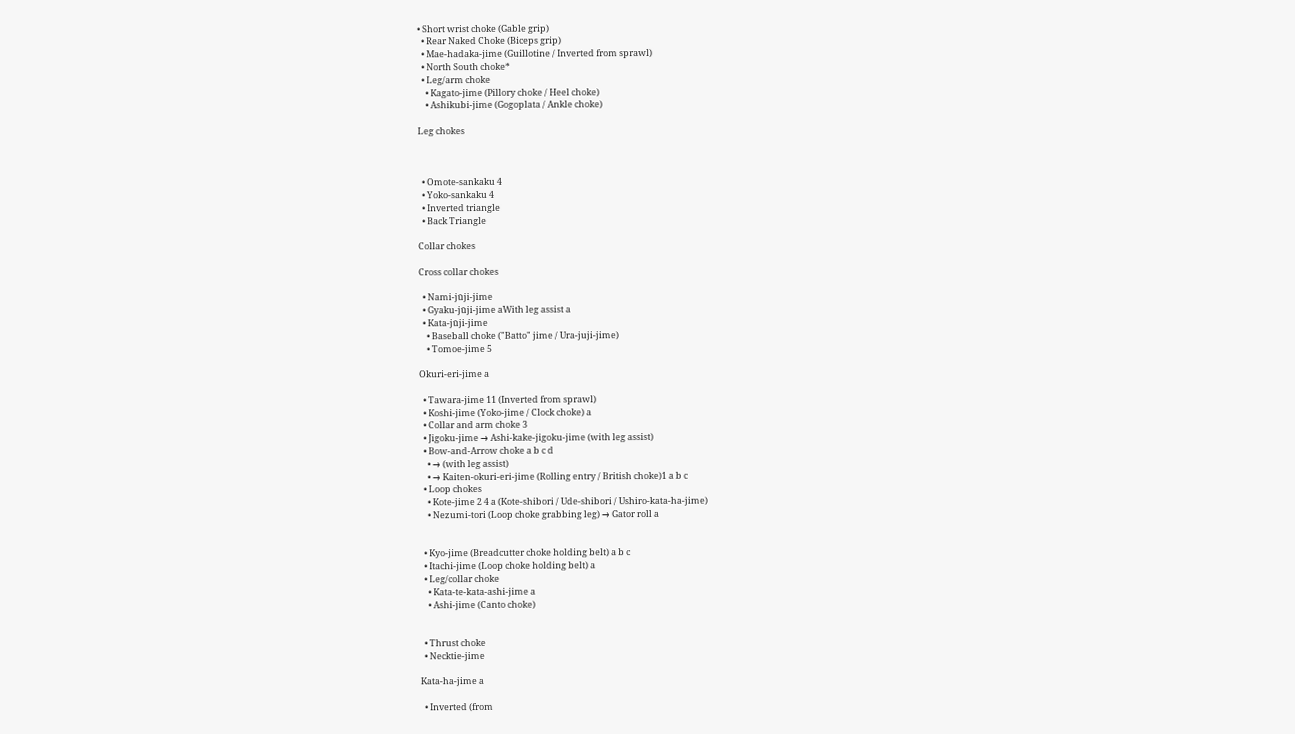• Short wrist choke (Gable grip)
  • Rear Naked Choke (Biceps grip)
  • Mae-hadaka-jime (Guillotine / Inverted from sprawl)
  • North South choke*
  • Leg/arm choke
    • Kagato-jime (Pillory choke / Heel choke)
    • Ashikubi-jime (Gogoplata / Ankle choke)

Leg chokes



  • Omote-sankaku 4
  • Yoko-sankaku 4
  • Inverted triangle
  • Back Triangle

Collar chokes

Cross collar chokes

  • Nami-jūji-jime
  • Gyaku-jūji-jime aWith leg assist a
  • Kata-jūji-jime
    • Baseball choke ("Batto" jime / Ura-juji-jime)
    • Tomoe-jime 5

Okuri-eri-jime a

  • Tawara-jime 11 (Inverted from sprawl)
  • Koshi-jime (Yoko-jime / Clock choke) a
  • Collar and arm choke 3
  • Jigoku-jime → Ashi-kake-jigoku-jime (with leg assist)
  • Bow-and-Arrow choke a b c d
    • → (with leg assist)
    • → Kaiten-okuri-eri-jime (Rolling entry / British choke)1 a b c
  • Loop chokes
    • Kote-jime 2 4 a (Kote-shibori / Ude-shibori / Ushiro-kata-ha-jime)
    • Nezumi-tori (Loop choke grabbing leg) → Gator roll a


  • Kyo-jime (Breadcutter choke holding belt) a b c
  • Itachi-jime (Loop choke holding belt) a
  • Leg/collar choke
    • Kata-te-kata-ashi-jime a
    • Ashi-jime (Canto choke)


  • Thrust choke
  • Necktie-jime

Kata-ha-jime a

  • Inverted (from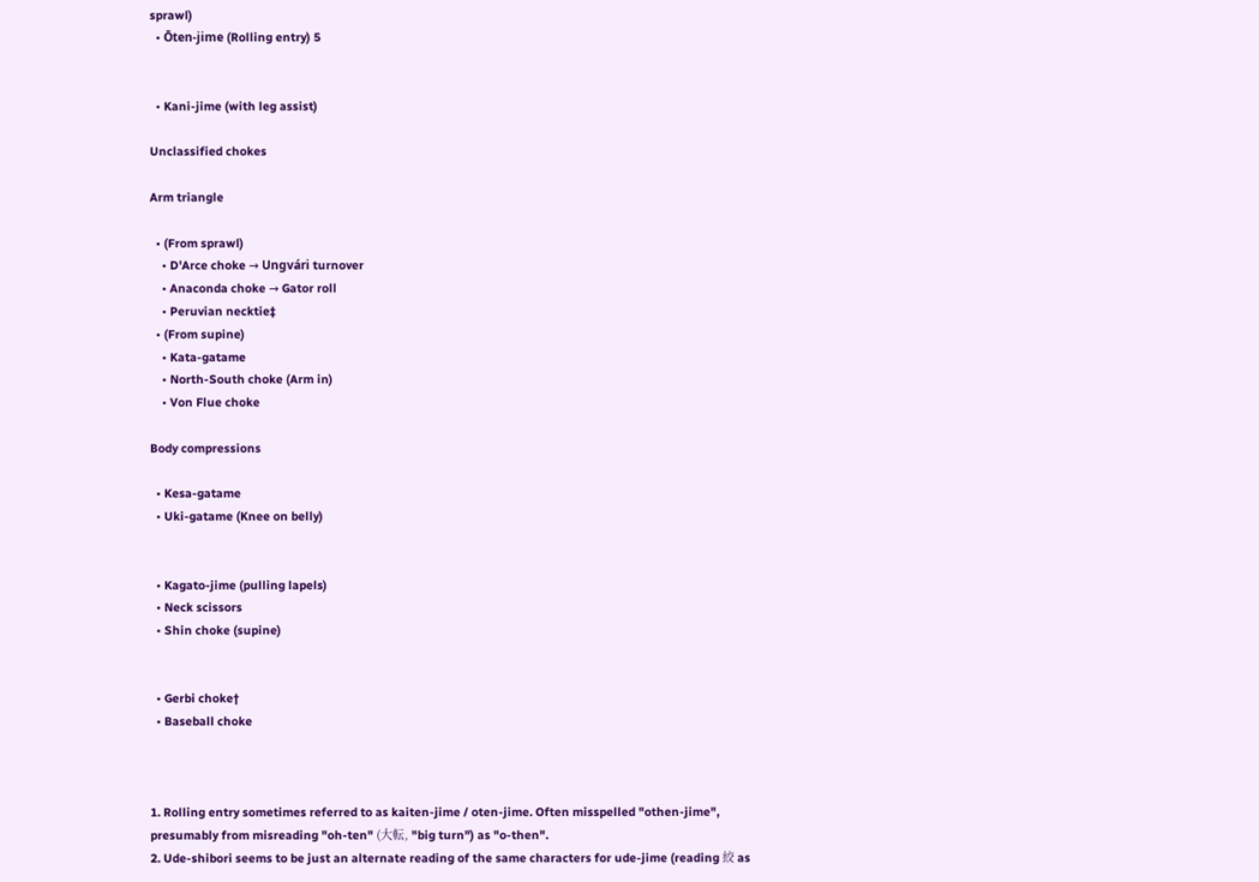sprawl)
  • Ōten-jime (Rolling entry) 5


  • Kani-jime (with leg assist)

Unclassified chokes

Arm triangle

  • (From sprawl)
    • D'Arce choke → Ungvári turnover
    • Anaconda choke → Gator roll
    • Peruvian necktie‡
  • (From supine)
    • Kata-gatame
    • North-South choke (Arm in)
    • Von Flue choke

Body compressions

  • Kesa-gatame
  • Uki-gatame (Knee on belly)


  • Kagato-jime (pulling lapels)
  • Neck scissors
  • Shin choke (supine)


  • Gerbi choke†
  • Baseball choke



1. Rolling entry sometimes referred to as kaiten-jime / oten-jime. Often misspelled "othen-jime", presumably from misreading "oh-ten" (大転, "big turn") as "o-then".
2. Ude-shibori seems to be just an alternate reading of the same characters for ude-jime (reading 絞 as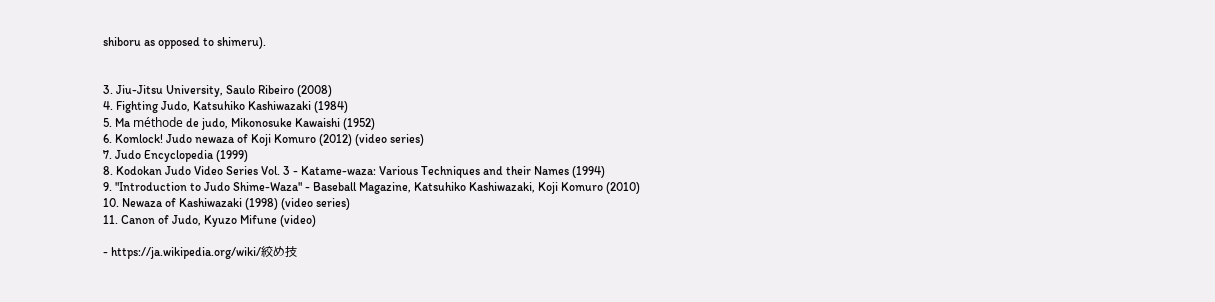shiboru as opposed to shimeru).


3. Jiu-Jitsu University, Saulo Ribeiro (2008)
4. Fighting Judo, Katsuhiko Kashiwazaki (1984)
5. Ma méthode de judo, Mikonosuke Kawaishi (1952)
6. Komlock! Judo newaza of Koji Komuro (2012) (video series)
7. Judo Encyclopedia (1999)
8. Kodokan Judo Video Series Vol. 3 - Katame-waza: Various Techniques and their Names (1994)
9. "Introduction to Judo Shime-Waza" - Baseball Magazine, Katsuhiko Kashiwazaki, Koji Komuro (2010)
10. Newaza of Kashiwazaki (1998) (video series)
11. Canon of Judo, Kyuzo Mifune (video)

- https://ja.wikipedia.org/wiki/絞め技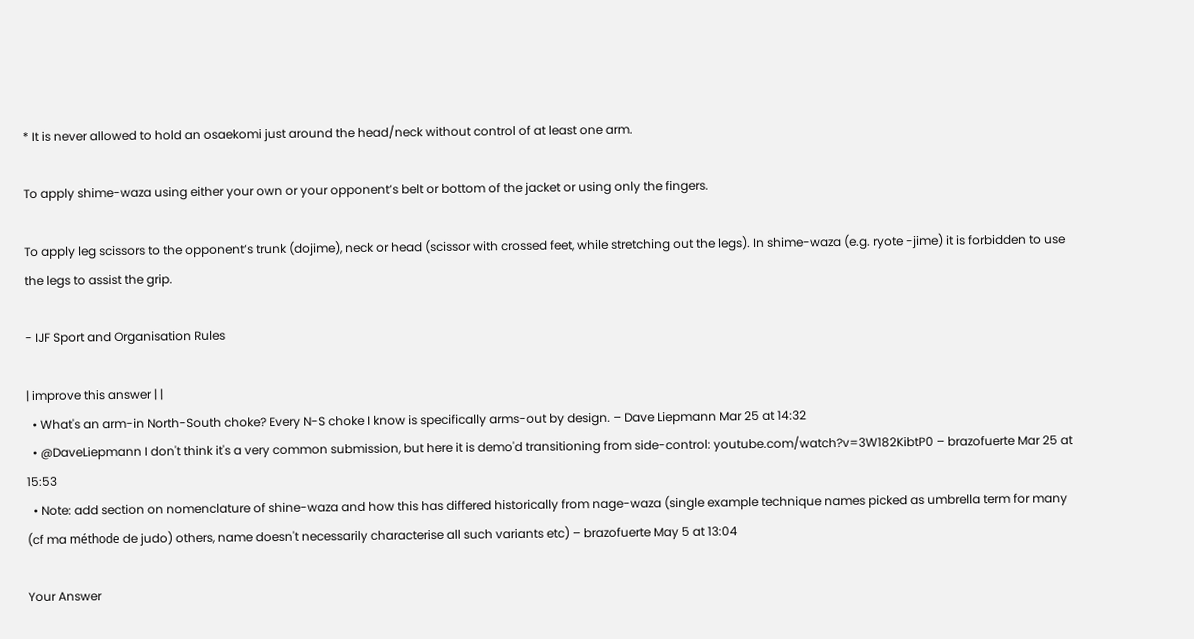* It is never allowed to hold an osaekomi just around the head/neck without control of at least one arm.

To apply shime-waza using either your own or your opponent’s belt or bottom of the jacket or using only the fingers.

To apply leg scissors to the opponent’s trunk (dojime), neck or head (scissor with crossed feet, while stretching out the legs). In shime-waza (e.g. ryote -jime) it is forbidden to use the legs to assist the grip.

- IJF Sport and Organisation Rules

| improve this answer | |
  • What's an arm-in North-South choke? Every N-S choke I know is specifically arms-out by design. – Dave Liepmann Mar 25 at 14:32
  • @DaveLiepmann I don't think it's a very common submission, but here it is demo'd transitioning from side-control: youtube.com/watch?v=3W182KibtP0 – brazofuerte Mar 25 at 15:53
  • Note: add section on nomenclature of shine-waza and how this has differed historically from nage-waza (single example technique names picked as umbrella term for many (cf ma méthode de judo) others, name doesn't necessarily characterise all such variants etc) – brazofuerte May 5 at 13:04

Your Answer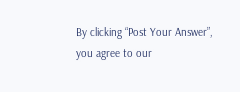By clicking “Post Your Answer”, you agree to our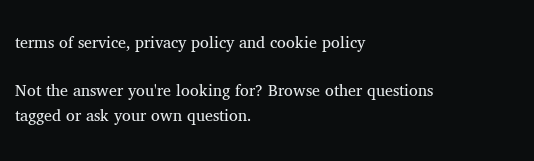terms of service, privacy policy and cookie policy

Not the answer you're looking for? Browse other questions tagged or ask your own question.